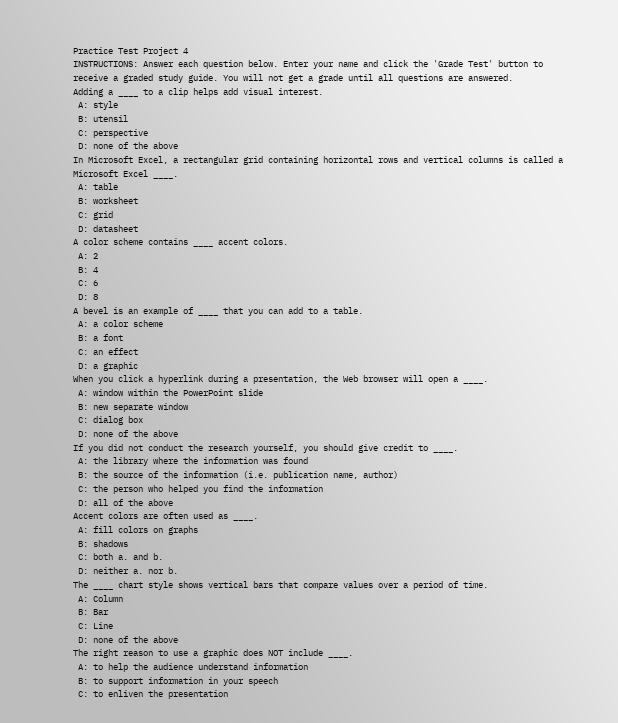Practice Test Project 4
INSTRUCTIONS: Answer each question below. Enter your name and click the 'Grade Test' button to receive a graded study guide. You will not get a grade until all questions are answered.
Adding a ____ to a clip helps add visual interest.
 A: style
 B: utensil
 C: perspective
 D: none of the above
In Microsoft Excel, a rectangular grid containing horizontal rows and vertical columns is called a Microsoft Excel ____.
 A: table
 B: worksheet
 C: grid
 D: datasheet
A color scheme contains ____ accent colors.
 A: 2
 B: 4
 C: 6
 D: 8
A bevel is an example of ____ that you can add to a table.
 A: a color scheme
 B: a font
 C: an effect
 D: a graphic
When you click a hyperlink during a presentation, the Web browser will open a ____.
 A: window within the PowerPoint slide
 B: new separate window
 C: dialog box
 D: none of the above
If you did not conduct the research yourself, you should give credit to ____.
 A: the library where the information was found
 B: the source of the information (i.e. publication name, author)
 C: the person who helped you find the information
 D: all of the above
Accent colors are often used as ____.
 A: fill colors on graphs
 B: shadows
 C: both a. and b.
 D: neither a. nor b.
The ____ chart style shows vertical bars that compare values over a period of time.
 A: Column
 B: Bar
 C: Line
 D: none of the above
The right reason to use a graphic does NOT include ____.
 A: to help the audience understand information
 B: to support information in your speech
 C: to enliven the presentation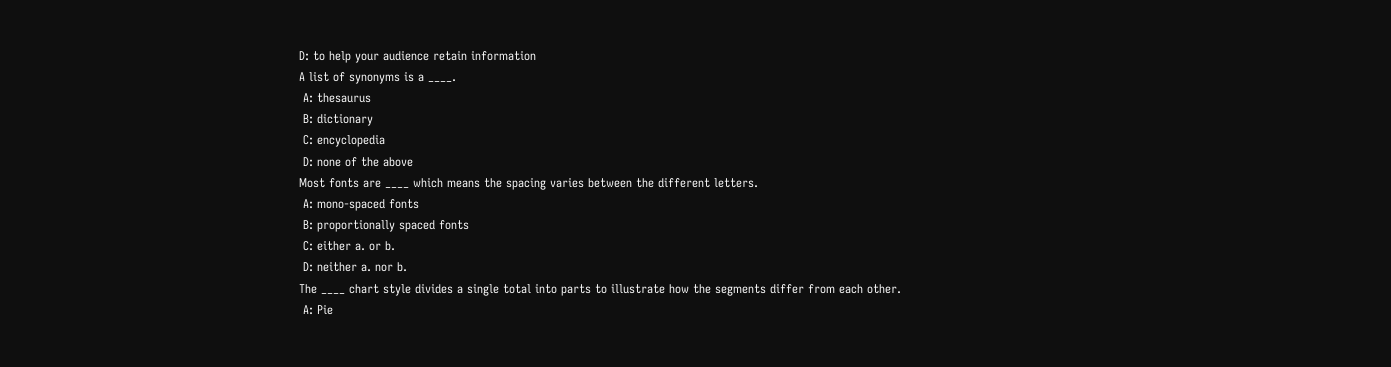D: to help your audience retain information
A list of synonyms is a ____.
 A: thesaurus
 B: dictionary
 C: encyclopedia
 D: none of the above
Most fonts are ____ which means the spacing varies between the different letters.
 A: mono-spaced fonts
 B: proportionally spaced fonts
 C: either a. or b.
 D: neither a. nor b.
The ____ chart style divides a single total into parts to illustrate how the segments differ from each other.
 A: Pie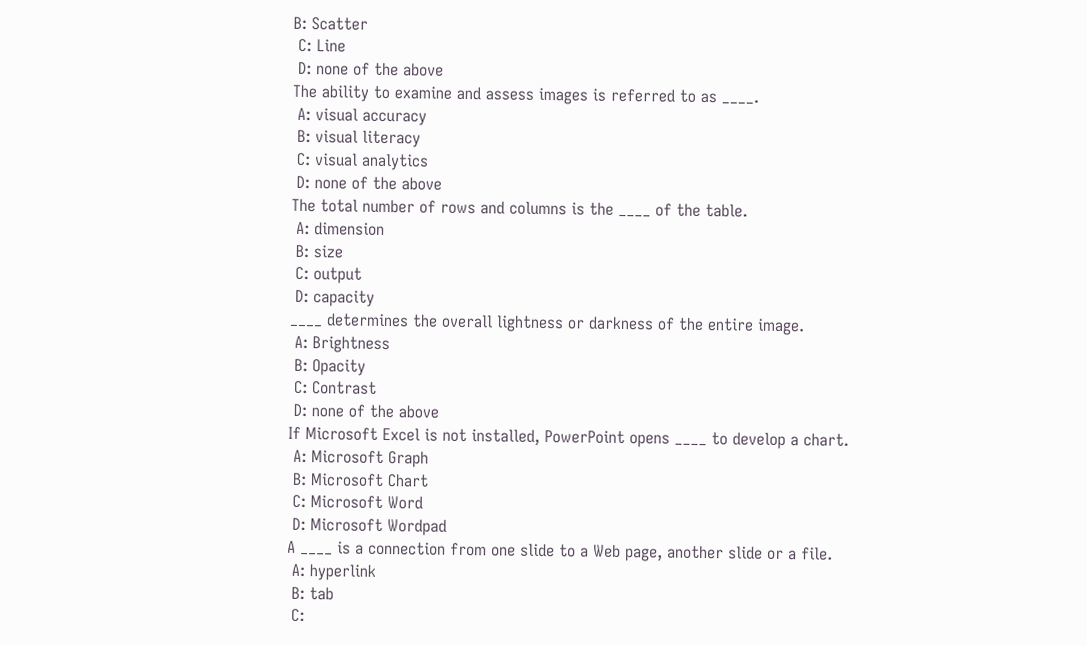B: Scatter
 C: Line
 D: none of the above
The ability to examine and assess images is referred to as ____.
 A: visual accuracy
 B: visual literacy
 C: visual analytics
 D: none of the above
The total number of rows and columns is the ____ of the table.
 A: dimension
 B: size
 C: output
 D: capacity
____ determines the overall lightness or darkness of the entire image.
 A: Brightness
 B: Opacity
 C: Contrast
 D: none of the above
If Microsoft Excel is not installed, PowerPoint opens ____ to develop a chart.
 A: Microsoft Graph
 B: Microsoft Chart
 C: Microsoft Word
 D: Microsoft Wordpad
A ____ is a connection from one slide to a Web page, another slide or a file.
 A: hyperlink
 B: tab
 C: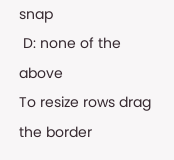snap
 D: none of the above
To resize rows drag the border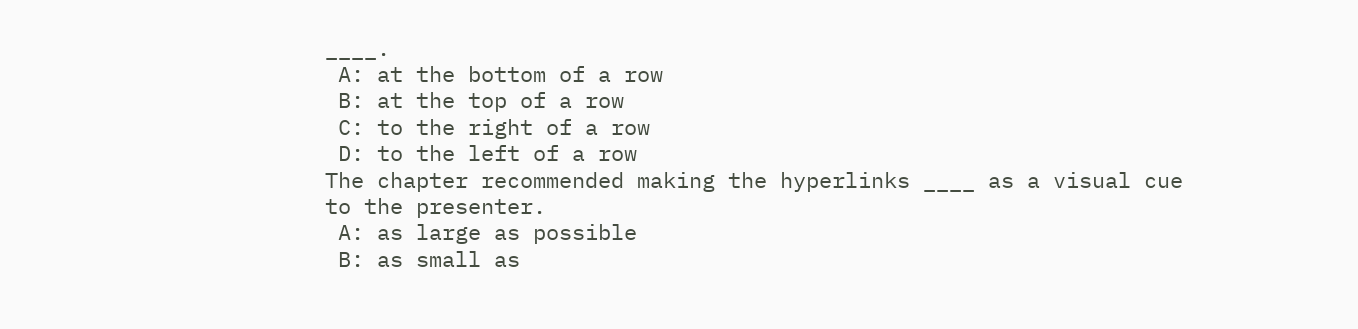____.
 A: at the bottom of a row
 B: at the top of a row
 C: to the right of a row
 D: to the left of a row
The chapter recommended making the hyperlinks ____ as a visual cue to the presenter.
 A: as large as possible
 B: as small as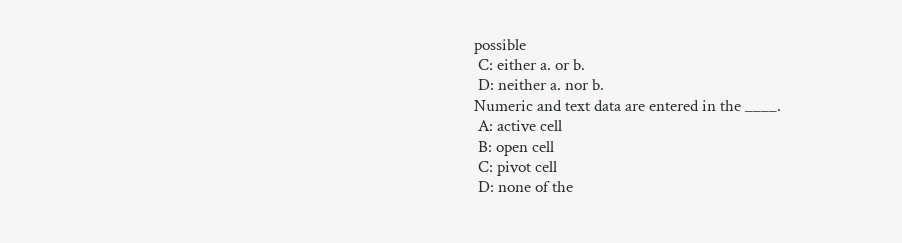possible
 C: either a. or b.
 D: neither a. nor b.
Numeric and text data are entered in the ____.
 A: active cell
 B: open cell
 C: pivot cell
 D: none of the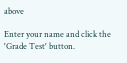above

Enter your name and click the 'Grade Test' button.